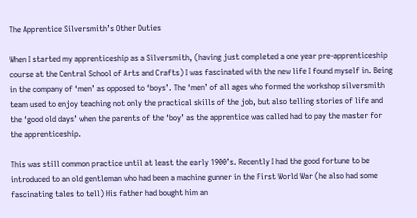The Apprentice Silversmith’s Other Duties

When I started my apprenticeship as a Silversmith, (having just completed a one year pre-apprenticeship course at the Central School of Arts and Crafts) I was fascinated with the new life I found myself in. Being in the company of ‘men’ as opposed to ‘boys’. The ‘men’ of all ages who formed the workshop silversmith team used to enjoy teaching not only the practical skills of the job, but also telling stories of life and the ‘good old days’ when the parents of the ‘boy’ as the apprentice was called had to pay the master for the apprenticeship.

This was still common practice until at least the early 1900’s. Recently I had the good fortune to be introduced to an old gentleman who had been a machine gunner in the First World War (he also had some fascinating tales to tell) His father had bought him an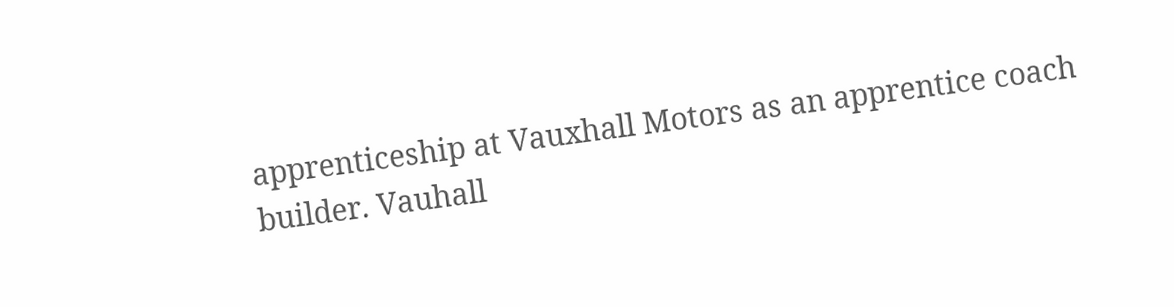apprenticeship at Vauxhall Motors as an apprentice coach builder. Vauhall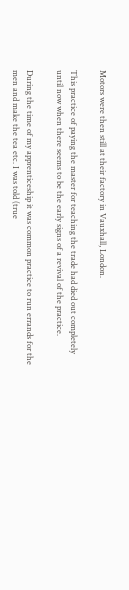Motors were then still at their factory in Vauxhall, London.

This practice of paying the master for teaching the trade had died out completely until now when there seems to be the early signs of a revival of the practice.

During the time of my apprenticeship it was common practice to run errands for the men and make the tea etc. I was told (true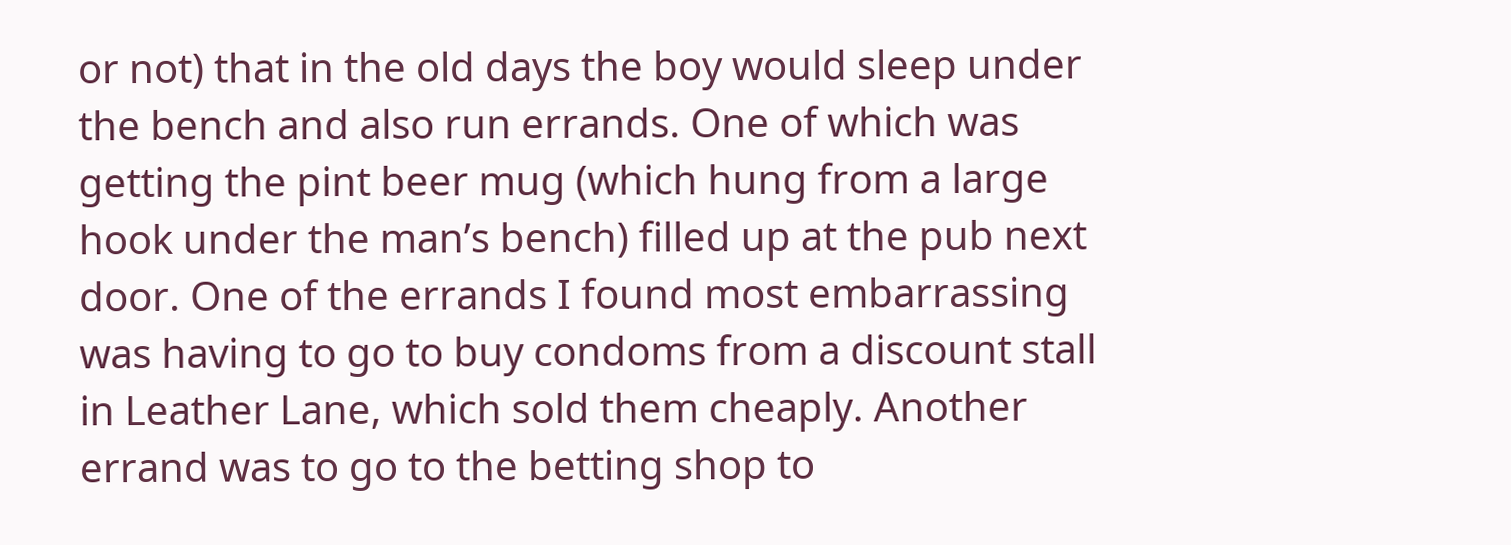or not) that in the old days the boy would sleep under the bench and also run errands. One of which was getting the pint beer mug (which hung from a large hook under the man’s bench) filled up at the pub next door. One of the errands I found most embarrassing was having to go to buy condoms from a discount stall in Leather Lane, which sold them cheaply. Another errand was to go to the betting shop to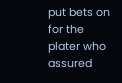put bets on for the plater who assured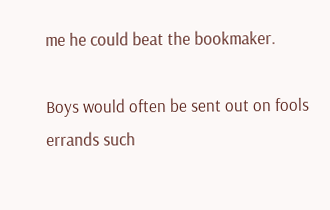me he could beat the bookmaker.

Boys would often be sent out on fools errands such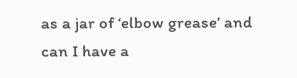as a jar of ‘elbow grease’ and can I have a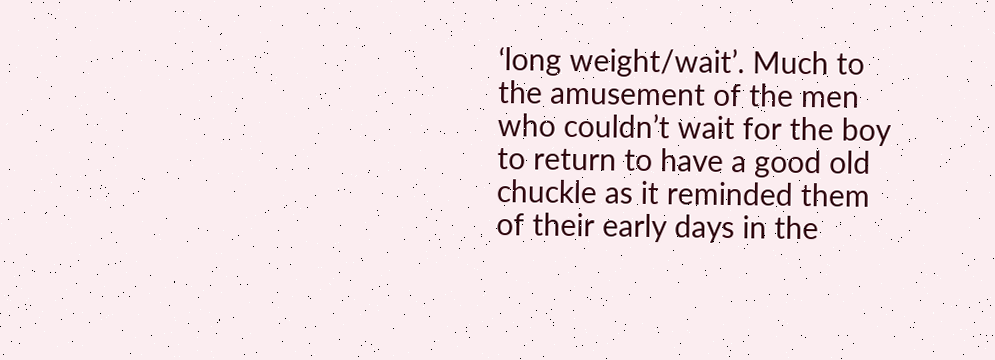‘long weight/wait’. Much to the amusement of the men who couldn’t wait for the boy to return to have a good old chuckle as it reminded them of their early days in the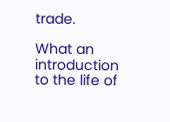trade.

What an introduction to the life of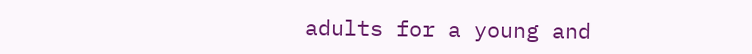adults for a young and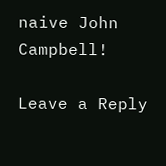naive John Campbell!

Leave a Reply